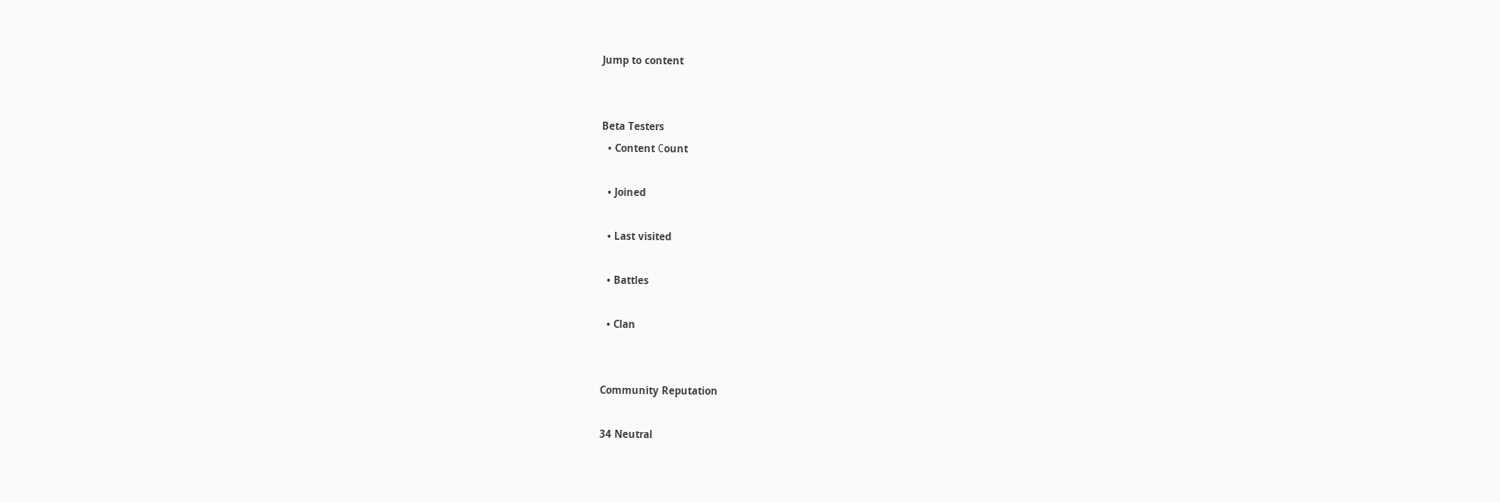Jump to content


Beta Testers
  • Content Сount

  • Joined

  • Last visited

  • Battles

  • Clan


Community Reputation

34 Neutral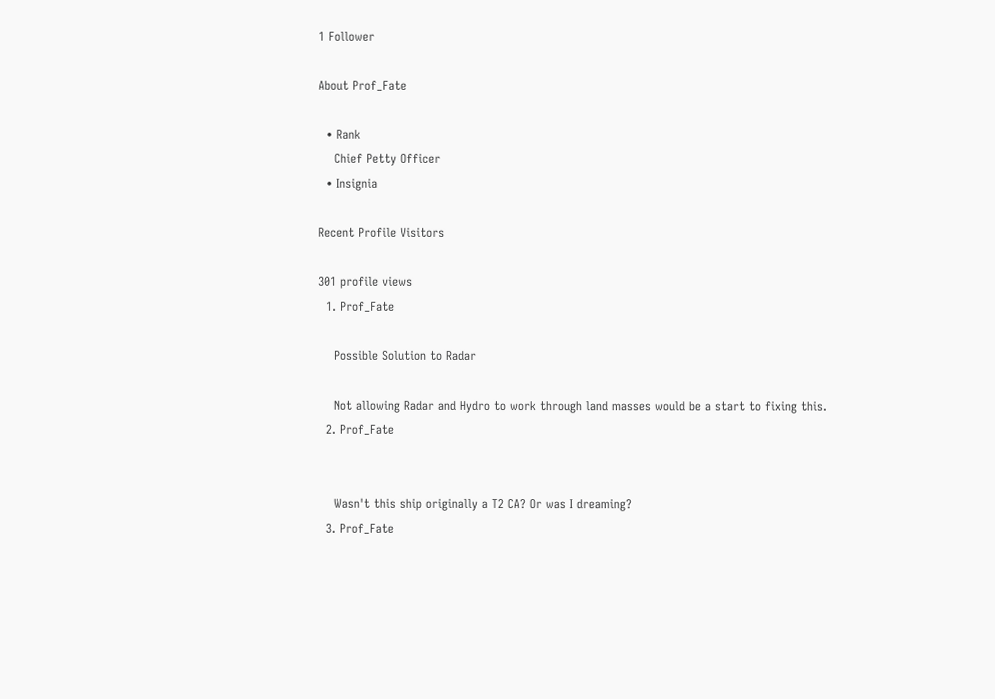1 Follower

About Prof_Fate

  • Rank
    Chief Petty Officer
  • Insignia

Recent Profile Visitors

301 profile views
  1. Prof_Fate

    Possible Solution to Radar

    Not allowing Radar and Hydro to work through land masses would be a start to fixing this.
  2. Prof_Fate


    Wasn't this ship originally a T2 CA? Or was I dreaming?
  3. Prof_Fate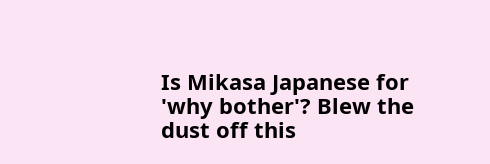Is Mikasa Japanese for 'why bother'? Blew the dust off this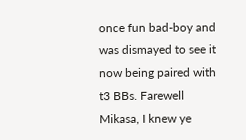once fun bad-boy and was dismayed to see it now being paired with t3 BBs. Farewell Mikasa, I knew ye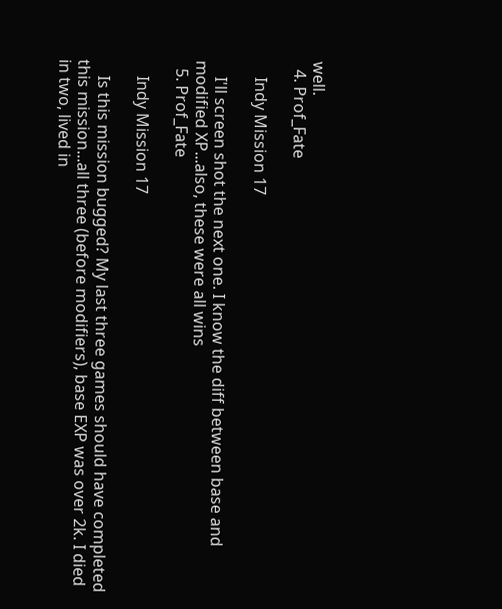well.
  4. Prof_Fate

    Indy Mission 17

    I'll screen shot the next one. I know the diff between base and modified XP...also, these were all wins
  5. Prof_Fate

    Indy Mission 17

    Is this mission bugged? My last three games should have completed this mission...all three (before modifiers), base EXP was over 2k. I died in two, lived in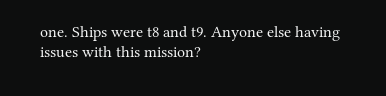one. Ships were t8 and t9. Anyone else having issues with this mission?